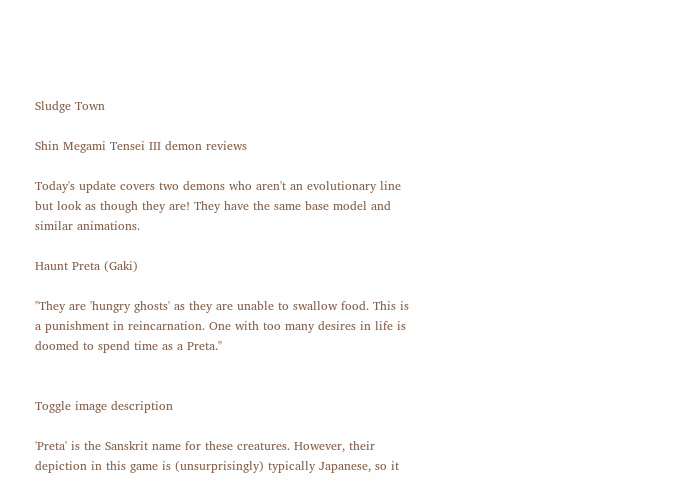Sludge Town

Shin Megami Tensei III demon reviews

Today's update covers two demons who aren't an evolutionary line but look as though they are! They have the same base model and similar animations.

Haunt Preta (Gaki)

"They are 'hungry ghosts' as they are unable to swallow food. This is a punishment in reincarnation. One with too many desires in life is doomed to spend time as a Preta."


Toggle image description

'Preta' is the Sanskrit name for these creatures. However, their depiction in this game is (unsurprisingly) typically Japanese, so it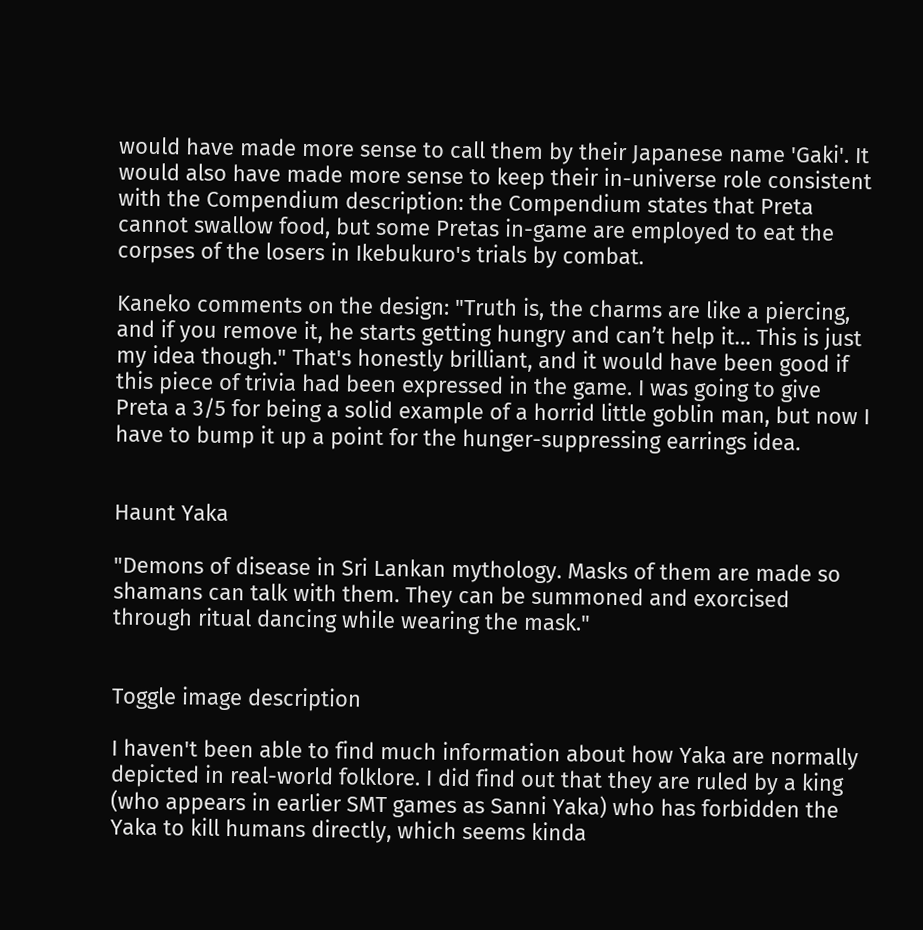would have made more sense to call them by their Japanese name 'Gaki'. It would also have made more sense to keep their in-universe role consistent with the Compendium description: the Compendium states that Preta cannot swallow food, but some Pretas in-game are employed to eat the corpses of the losers in Ikebukuro's trials by combat.

Kaneko comments on the design: "Truth is, the charms are like a piercing, and if you remove it, he starts getting hungry and can’t help it… This is just my idea though." That's honestly brilliant, and it would have been good if this piece of trivia had been expressed in the game. I was going to give Preta a 3/5 for being a solid example of a horrid little goblin man, but now I have to bump it up a point for the hunger-suppressing earrings idea.


Haunt Yaka

"Demons of disease in Sri Lankan mythology. Masks of them are made so shamans can talk with them. They can be summoned and exorcised through ritual dancing while wearing the mask."


Toggle image description

I haven't been able to find much information about how Yaka are normally depicted in real-world folklore. I did find out that they are ruled by a king (who appears in earlier SMT games as Sanni Yaka) who has forbidden the Yaka to kill humans directly, which seems kinda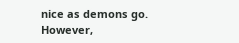nice as demons go. However,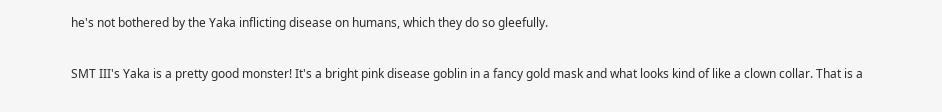he's not bothered by the Yaka inflicting disease on humans, which they do so gleefully.

SMT III's Yaka is a pretty good monster! It's a bright pink disease goblin in a fancy gold mask and what looks kind of like a clown collar. That is a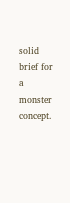solid brief for a monster concept.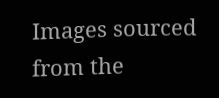Images sourced from the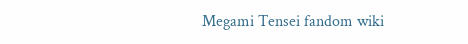Megami Tensei fandom wiki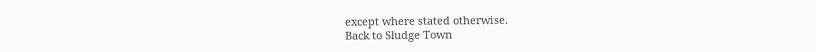except where stated otherwise.
Back to Sludge Town